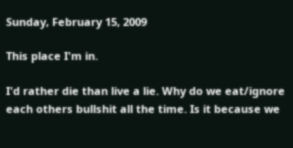Sunday, February 15, 2009

This place I'm in.

I'd rather die than live a lie. Why do we eat/ignore each others bullshit all the time. Is it because we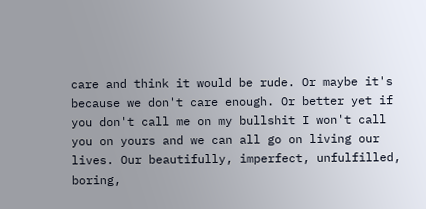care and think it would be rude. Or maybe it's because we don't care enough. Or better yet if you don't call me on my bullshit I won't call you on yours and we can all go on living our lives. Our beautifully, imperfect, unfulfilled, boring,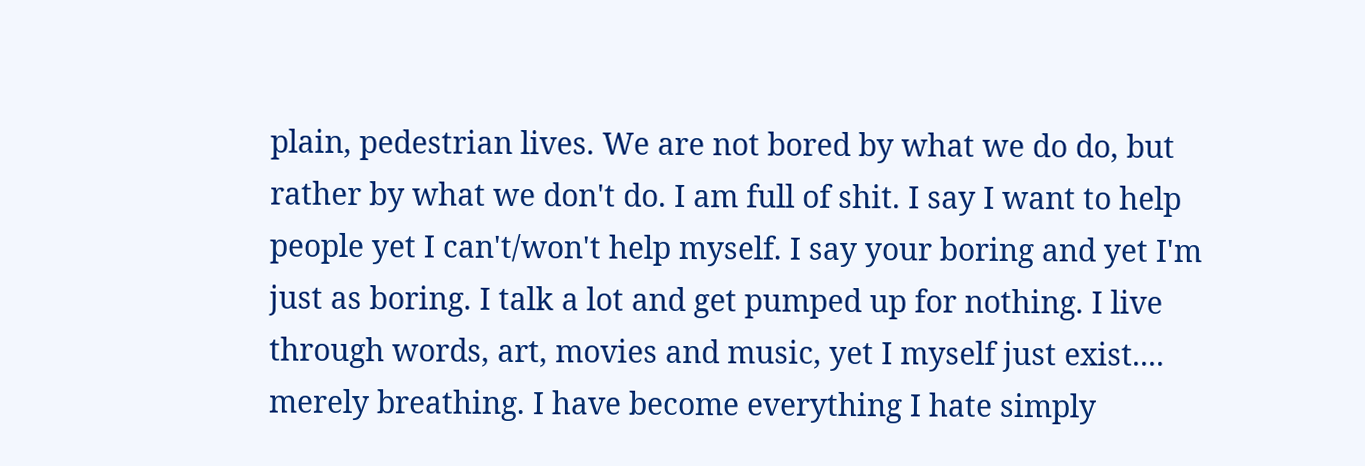plain, pedestrian lives. We are not bored by what we do do, but rather by what we don't do. I am full of shit. I say I want to help people yet I can't/won't help myself. I say your boring and yet I'm just as boring. I talk a lot and get pumped up for nothing. I live through words, art, movies and music, yet I myself just exist.... merely breathing. I have become everything I hate simply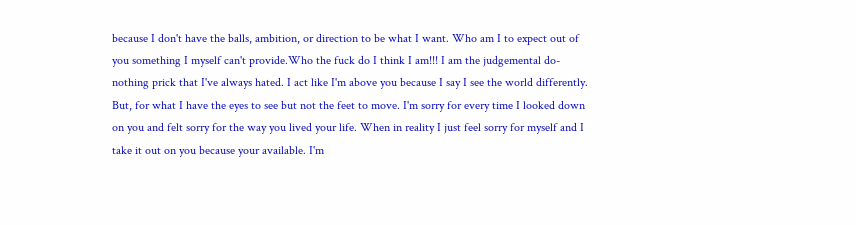because I don't have the balls, ambition, or direction to be what I want. Who am I to expect out of you something I myself can't provide.Who the fuck do I think I am!!! I am the judgemental do-nothing prick that I've always hated. I act like I'm above you because I say I see the world differently. But, for what I have the eyes to see but not the feet to move. I'm sorry for every time I looked down on you and felt sorry for the way you lived your life. When in reality I just feel sorry for myself and I take it out on you because your available. I'm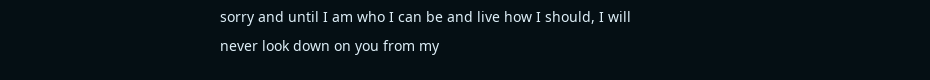sorry and until I am who I can be and live how I should, I will never look down on you from my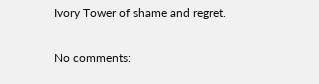Ivory Tower of shame and regret.

No comments: